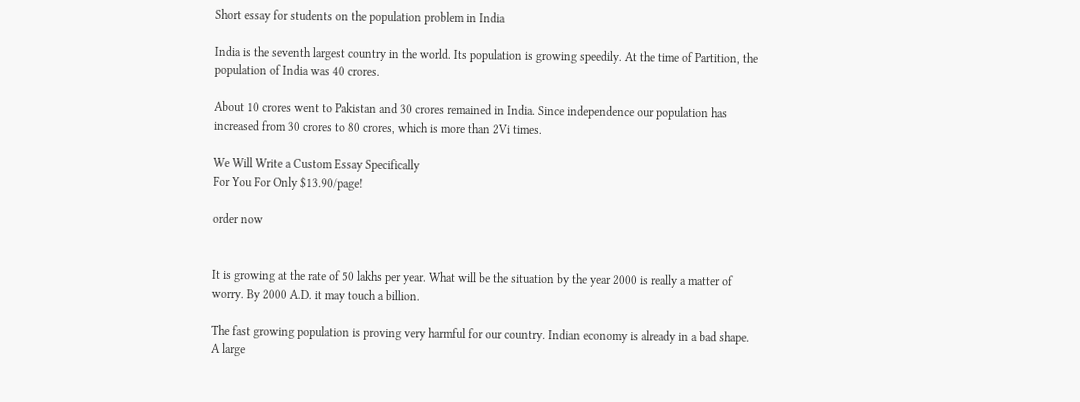Short essay for students on the population problem in India

India is the seventh largest country in the world. Its population is growing speedily. At the time of Partition, the population of India was 40 crores.

About 10 crores went to Pakistan and 30 crores remained in India. Since independence our population has increased from 30 crores to 80 crores, which is more than 2Vi times.

We Will Write a Custom Essay Specifically
For You For Only $13.90/page!

order now


It is growing at the rate of 50 lakhs per year. What will be the situation by the year 2000 is really a matter of worry. By 2000 A.D. it may touch a billion.

The fast growing population is proving very harmful for our country. Indian economy is already in a bad shape. A large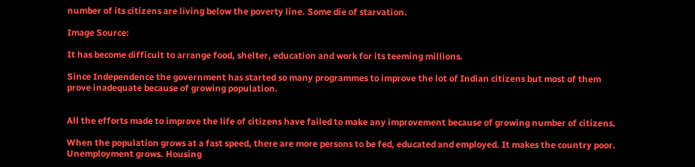number of its citizens are living below the poverty line. Some die of starvation.

Image Source:

It has become difficult to arrange food, shelter, education and work for its teeming millions.

Since Independence the government has started so many programmes to improve the lot of Indian citizens but most of them prove inadequate because of growing population.


All the efforts made to improve the life of citizens have failed to make any improvement because of growing number of citizens.

When the population grows at a fast speed, there are more persons to be fed, educated and employed. It makes the country poor. Unemployment grows. Housing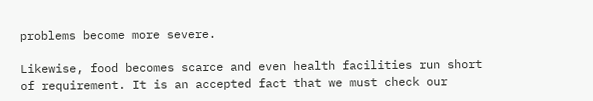problems become more severe.

Likewise, food becomes scarce and even health facilities run short of requirement. It is an accepted fact that we must check our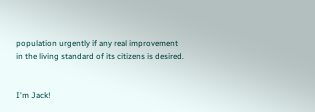population urgently if any real improvement in the living standard of its citizens is desired.


I'm Jack!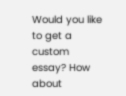Would you like to get a custom essay? How about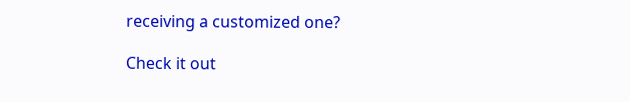receiving a customized one?

Check it out